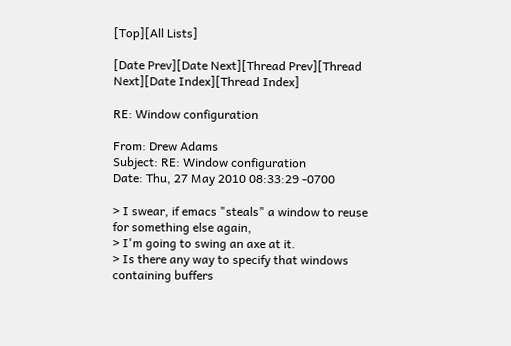[Top][All Lists]

[Date Prev][Date Next][Thread Prev][Thread Next][Date Index][Thread Index]

RE: Window configuration

From: Drew Adams
Subject: RE: Window configuration
Date: Thu, 27 May 2010 08:33:29 -0700

> I swear, if emacs "steals" a window to reuse for something else again,
> I'm going to swing an axe at it.
> Is there any way to specify that windows containing buffers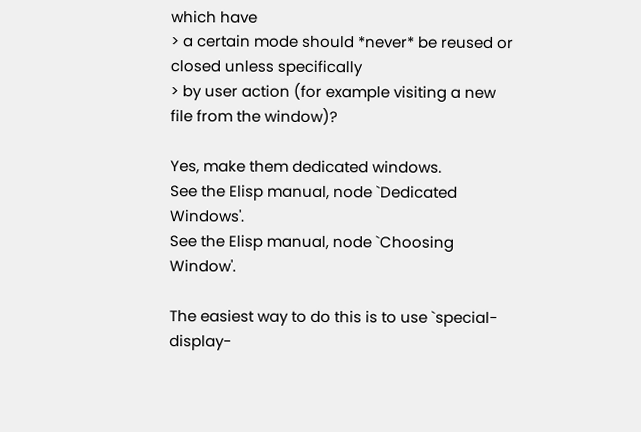which have
> a certain mode should *never* be reused or closed unless specifically
> by user action (for example visiting a new file from the window)?

Yes, make them dedicated windows.
See the Elisp manual, node `Dedicated Windows'.
See the Elisp manual, node `Choosing Window'.

The easiest way to do this is to use `special-display-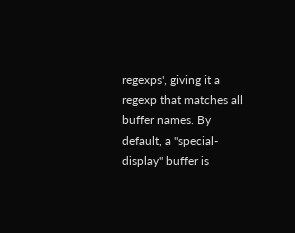regexps', giving it a
regexp that matches all buffer names. By default, a "special-display" buffer is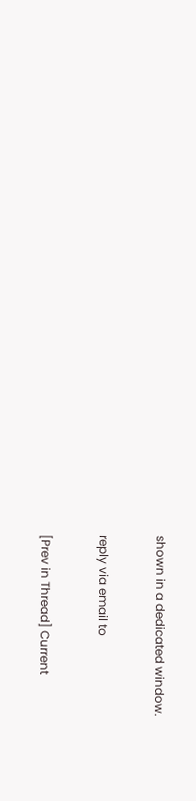shown in a dedicated window.

reply via email to

[Prev in Thread] Current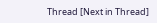Thread [Next in Thread]